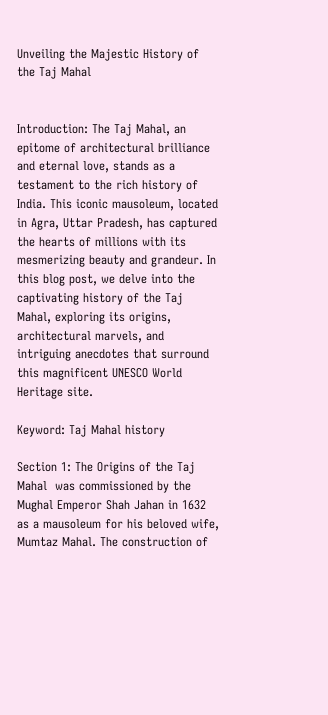Unveiling the Majestic History of the Taj Mahal


Introduction: The Taj Mahal, an epitome of architectural brilliance and eternal love, stands as a testament to the rich history of India. This iconic mausoleum, located in Agra, Uttar Pradesh, has captured the hearts of millions with its mesmerizing beauty and grandeur. In this blog post, we delve into the captivating history of the Taj Mahal, exploring its origins, architectural marvels, and intriguing anecdotes that surround this magnificent UNESCO World Heritage site.

Keyword: Taj Mahal history

Section 1: The Origins of the Taj Mahal  was commissioned by the Mughal Emperor Shah Jahan in 1632 as a mausoleum for his beloved wife, Mumtaz Mahal. The construction of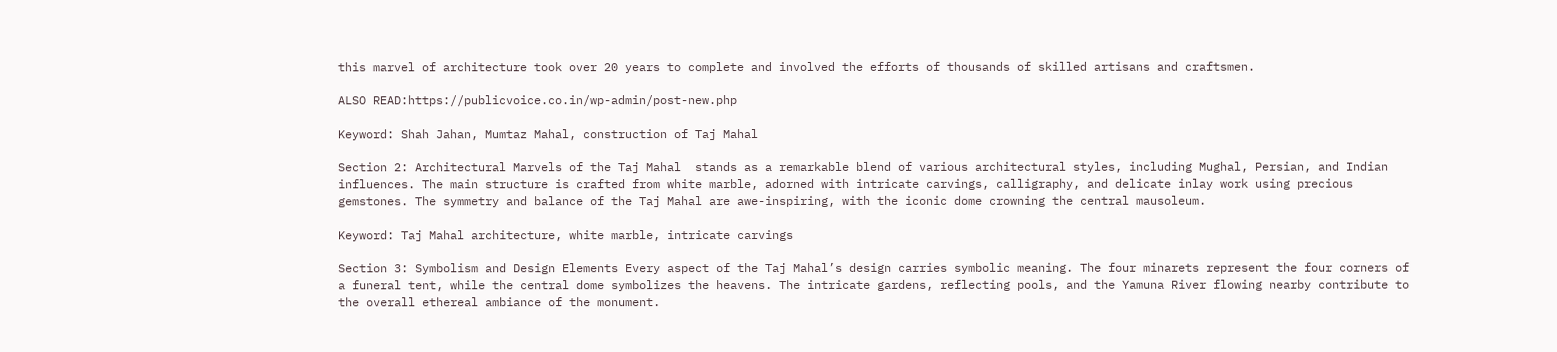this marvel of architecture took over 20 years to complete and involved the efforts of thousands of skilled artisans and craftsmen.

ALSO READ:https://publicvoice.co.in/wp-admin/post-new.php

Keyword: Shah Jahan, Mumtaz Mahal, construction of Taj Mahal

Section 2: Architectural Marvels of the Taj Mahal  stands as a remarkable blend of various architectural styles, including Mughal, Persian, and Indian influences. The main structure is crafted from white marble, adorned with intricate carvings, calligraphy, and delicate inlay work using precious gemstones. The symmetry and balance of the Taj Mahal are awe-inspiring, with the iconic dome crowning the central mausoleum.

Keyword: Taj Mahal architecture, white marble, intricate carvings

Section 3: Symbolism and Design Elements Every aspect of the Taj Mahal’s design carries symbolic meaning. The four minarets represent the four corners of a funeral tent, while the central dome symbolizes the heavens. The intricate gardens, reflecting pools, and the Yamuna River flowing nearby contribute to the overall ethereal ambiance of the monument.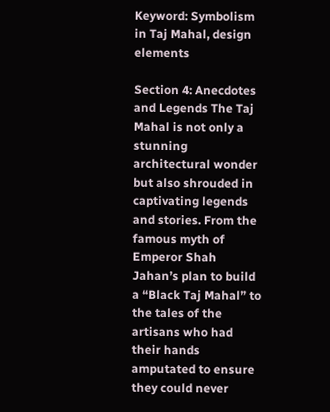Keyword: Symbolism in Taj Mahal, design elements

Section 4: Anecdotes and Legends The Taj Mahal is not only a stunning architectural wonder but also shrouded in captivating legends and stories. From the famous myth of Emperor Shah Jahan’s plan to build a “Black Taj Mahal” to the tales of the artisans who had their hands amputated to ensure they could never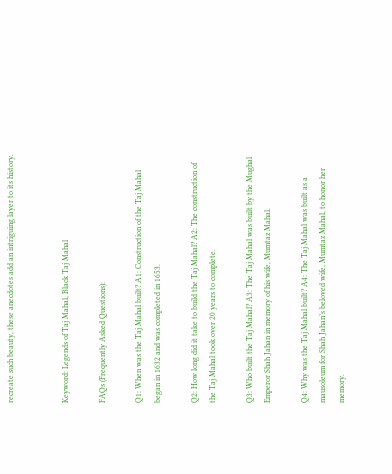recreate such beauty, these anecdotes add an intriguing layer to its history.


Keyword: Legends of Taj Mahal, Black Taj Mahal

FAQs (Frequently Asked Questions):

Q1: When was the Taj Mahal built? A1: Construction of the Taj Mahal began in 1632 and was completed in 1653.

Q2: How long did it take to build the Taj Mahal? A2: The construction of the Taj Mahal took over 20 years to complete.

Q3: Who built the Taj Mahal? A3: The Taj Mahal was built by the Mughal Emperor Shah Jahan in memory of his wife, Mumtaz Mahal.

Q4: Why was the Taj Mahal built? A4: The Taj Mahal was built as a mausoleum for Shah Jahan’s beloved wife, Mumtaz Mahal, to honor her memory.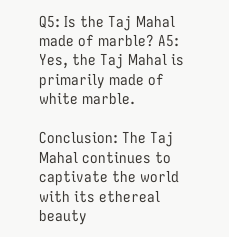Q5: Is the Taj Mahal made of marble? A5: Yes, the Taj Mahal is primarily made of white marble.

Conclusion: The Taj Mahal continues to captivate the world with its ethereal beauty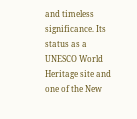and timeless significance. Its status as a UNESCO World Heritage site and one of the New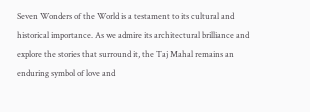Seven Wonders of the World is a testament to its cultural and historical importance. As we admire its architectural brilliance and explore the stories that surround it, the Taj Mahal remains an enduring symbol of love and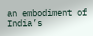an embodiment of India’s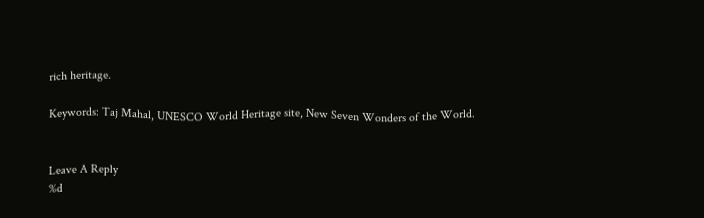rich heritage.

Keywords: Taj Mahal, UNESCO World Heritage site, New Seven Wonders of the World.


Leave A Reply
%d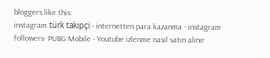bloggers like this:
instagram türk takipçi - internetten para kazanma - instagram followers- PUBG Mobile - Youtube izlenme nasıl satın alınır